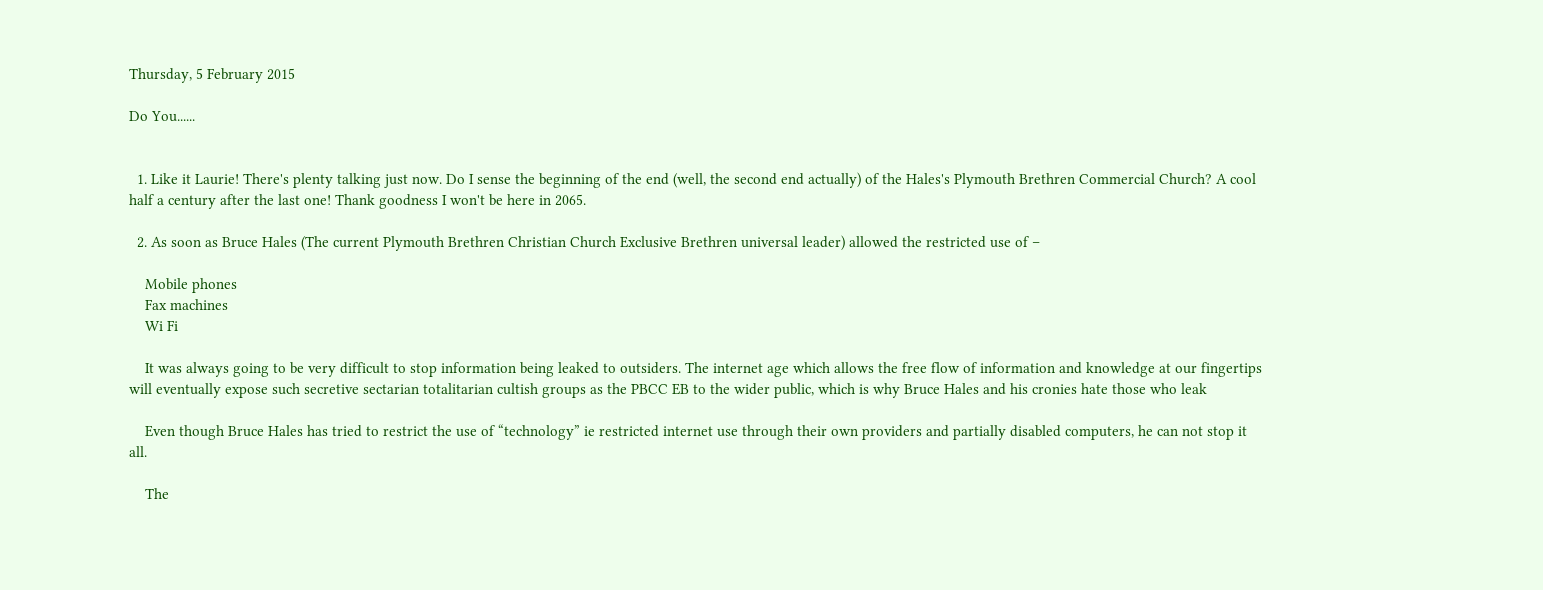Thursday, 5 February 2015

Do You......


  1. Like it Laurie! There's plenty talking just now. Do I sense the beginning of the end (well, the second end actually) of the Hales's Plymouth Brethren Commercial Church? A cool half a century after the last one! Thank goodness I won't be here in 2065.

  2. As soon as Bruce Hales (The current Plymouth Brethren Christian Church Exclusive Brethren universal leader) allowed the restricted use of –

    Mobile phones
    Fax machines
    Wi Fi

    It was always going to be very difficult to stop information being leaked to outsiders. The internet age which allows the free flow of information and knowledge at our fingertips will eventually expose such secretive sectarian totalitarian cultish groups as the PBCC EB to the wider public, which is why Bruce Hales and his cronies hate those who leak

    Even though Bruce Hales has tried to restrict the use of “technology” ie restricted internet use through their own providers and partially disabled computers, he can not stop it all.

    The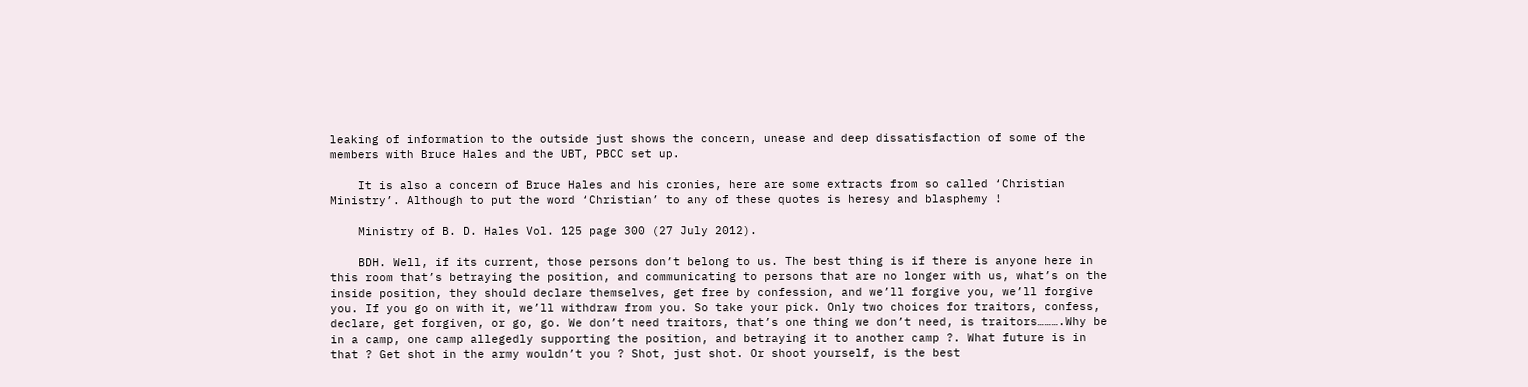leaking of information to the outside just shows the concern, unease and deep dissatisfaction of some of the members with Bruce Hales and the UBT, PBCC set up.

    It is also a concern of Bruce Hales and his cronies, here are some extracts from so called ‘Christian Ministry’. Although to put the word ‘Christian’ to any of these quotes is heresy and blasphemy !

    Ministry of B. D. Hales Vol. 125 page 300 (27 July 2012).

    BDH. Well, if its current, those persons don’t belong to us. The best thing is if there is anyone here in this room that’s betraying the position, and communicating to persons that are no longer with us, what’s on the inside position, they should declare themselves, get free by confession, and we’ll forgive you, we’ll forgive you. If you go on with it, we’ll withdraw from you. So take your pick. Only two choices for traitors, confess, declare, get forgiven, or go, go. We don’t need traitors, that’s one thing we don’t need, is traitors……….Why be in a camp, one camp allegedly supporting the position, and betraying it to another camp ?. What future is in that ? Get shot in the army wouldn’t you ? Shot, just shot. Or shoot yourself, is the best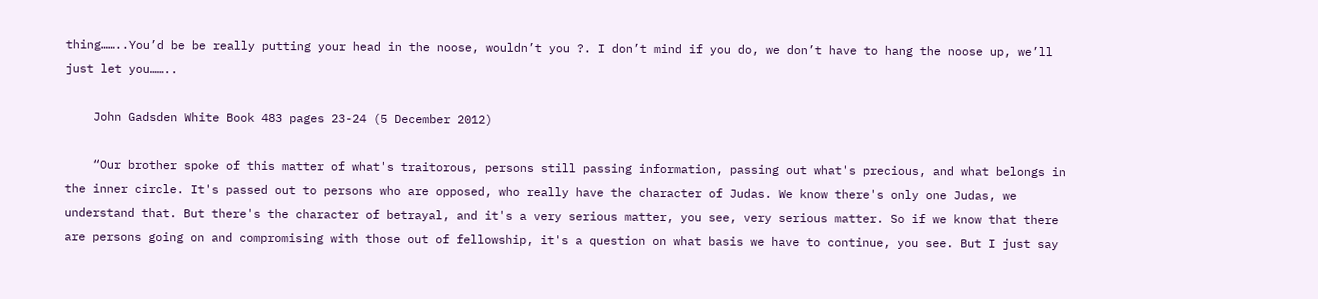thing……..You’d be be really putting your head in the noose, wouldn’t you ?. I don’t mind if you do, we don’t have to hang the noose up, we’ll just let you……..

    John Gadsden White Book 483 pages 23-24 (5 December 2012)

    “Our brother spoke of this matter of what's traitorous, persons still passing information, passing out what's precious, and what belongs in the inner circle. It's passed out to persons who are opposed, who really have the character of Judas. We know there's only one Judas, we understand that. But there's the character of betrayal, and it's a very serious matter, you see, very serious matter. So if we know that there are persons going on and compromising with those out of fellowship, it's a question on what basis we have to continue, you see. But I just say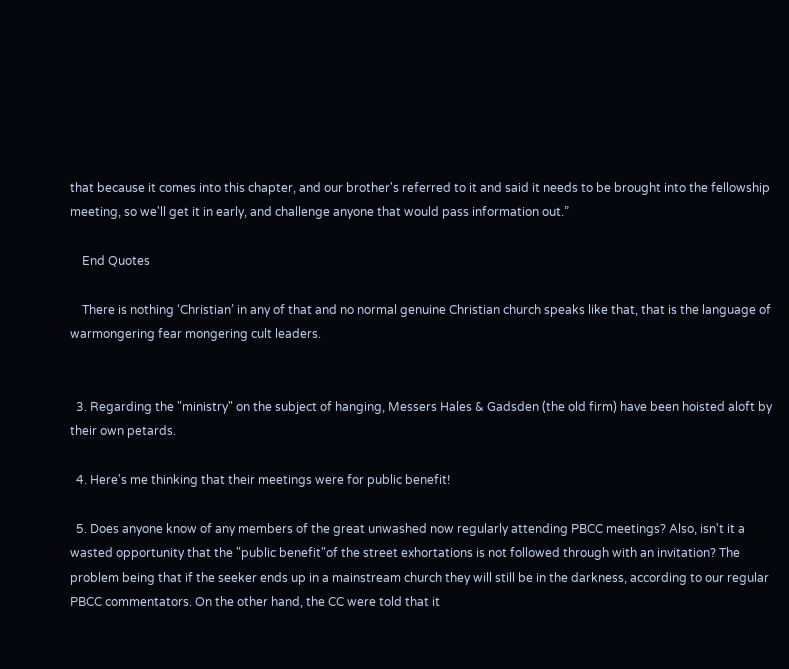that because it comes into this chapter, and our brother's referred to it and said it needs to be brought into the fellowship meeting, so we'll get it in early, and challenge anyone that would pass information out.”

    End Quotes

    There is nothing ‘Christian’ in any of that and no normal genuine Christian church speaks like that, that is the language of warmongering fear mongering cult leaders.


  3. Regarding the "ministry" on the subject of hanging, Messers Hales & Gadsden (the old firm) have been hoisted aloft by their own petards.

  4. Here's me thinking that their meetings were for public benefit!

  5. Does anyone know of any members of the great unwashed now regularly attending PBCC meetings? Also, isn't it a wasted opportunity that the "public benefit"of the street exhortations is not followed through with an invitation? The problem being that if the seeker ends up in a mainstream church they will still be in the darkness, according to our regular PBCC commentators. On the other hand, the CC were told that it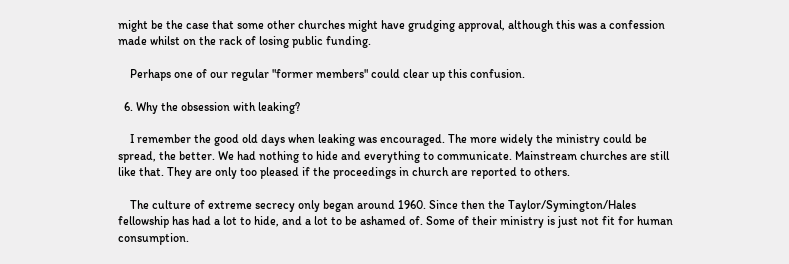might be the case that some other churches might have grudging approval, although this was a confession made whilst on the rack of losing public funding.

    Perhaps one of our regular "former members" could clear up this confusion.

  6. Why the obsession with leaking?

    I remember the good old days when leaking was encouraged. The more widely the ministry could be spread, the better. We had nothing to hide and everything to communicate. Mainstream churches are still like that. They are only too pleased if the proceedings in church are reported to others.

    The culture of extreme secrecy only began around 1960. Since then the Taylor/Symington/Hales fellowship has had a lot to hide, and a lot to be ashamed of. Some of their ministry is just not fit for human consumption.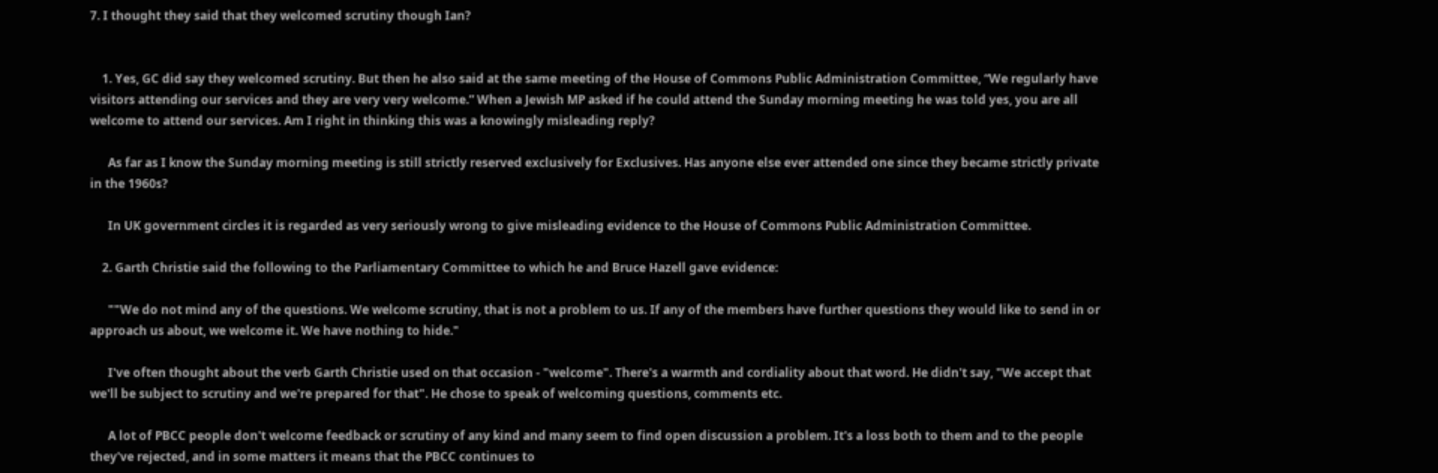7. I thought they said that they welcomed scrutiny though Ian?


    1. Yes, GC did say they welcomed scrutiny. But then he also said at the same meeting of the House of Commons Public Administration Committee, “We regularly have visitors attending our services and they are very very welcome.” When a Jewish MP asked if he could attend the Sunday morning meeting he was told yes, you are all welcome to attend our services. Am I right in thinking this was a knowingly misleading reply?

      As far as I know the Sunday morning meeting is still strictly reserved exclusively for Exclusives. Has anyone else ever attended one since they became strictly private in the 1960s?

      In UK government circles it is regarded as very seriously wrong to give misleading evidence to the House of Commons Public Administration Committee.

    2. Garth Christie said the following to the Parliamentary Committee to which he and Bruce Hazell gave evidence:

      ""We do not mind any of the questions. We welcome scrutiny, that is not a problem to us. If any of the members have further questions they would like to send in or approach us about, we welcome it. We have nothing to hide."

      I've often thought about the verb Garth Christie used on that occasion - "welcome". There's a warmth and cordiality about that word. He didn't say, "We accept that we'll be subject to scrutiny and we're prepared for that". He chose to speak of welcoming questions, comments etc.

      A lot of PBCC people don't welcome feedback or scrutiny of any kind and many seem to find open discussion a problem. It's a loss both to them and to the people they've rejected, and in some matters it means that the PBCC continues to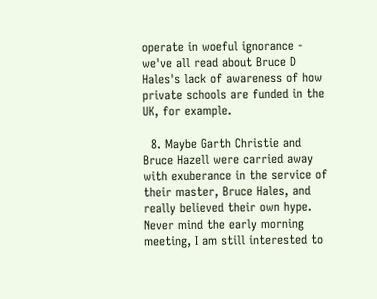operate in woeful ignorance - we've all read about Bruce D Hales's lack of awareness of how private schools are funded in the UK, for example.

  8. Maybe Garth Christie and Bruce Hazell were carried away with exuberance in the service of their master, Bruce Hales, and really believed their own hype. Never mind the early morning meeting, I am still interested to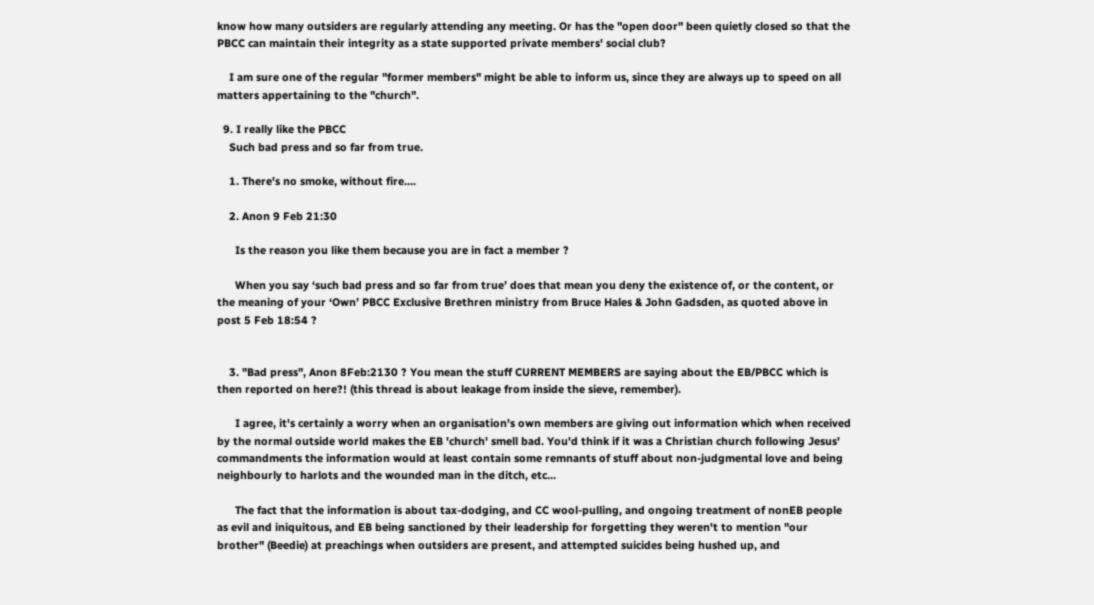know how many outsiders are regularly attending any meeting. Or has the "open door" been quietly closed so that the PBCC can maintain their integrity as a state supported private members' social club?

    I am sure one of the regular "former members" might be able to inform us, since they are always up to speed on all matters appertaining to the "church".

  9. I really like the PBCC
    Such bad press and so far from true.

    1. There's no smoke, without fire....

    2. Anon 9 Feb 21:30

      Is the reason you like them because you are in fact a member ?

      When you say ‘such bad press and so far from true’ does that mean you deny the existence of, or the content, or the meaning of your ‘Own’ PBCC Exclusive Brethren ministry from Bruce Hales & John Gadsden, as quoted above in post 5 Feb 18:54 ?


    3. "Bad press", Anon 8Feb:2130 ? You mean the stuff CURRENT MEMBERS are saying about the EB/PBCC which is then reported on here?! (this thread is about leakage from inside the sieve, remember).

      I agree, it's certainly a worry when an organisation's own members are giving out information which when received by the normal outside world makes the EB 'church' smell bad. You'd think if it was a Christian church following Jesus' commandments the information would at least contain some remnants of stuff about non-judgmental love and being neighbourly to harlots and the wounded man in the ditch, etc...

      The fact that the information is about tax-dodging, and CC wool-pulling, and ongoing treatment of nonEB people as evil and iniquitous, and EB being sanctioned by their leadership for forgetting they weren't to mention "our brother" (Beedie) at preachings when outsiders are present, and attempted suicides being hushed up, and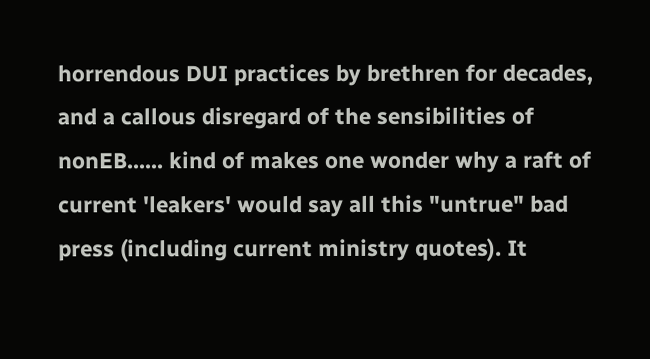horrendous DUI practices by brethren for decades, and a callous disregard of the sensibilities of nonEB...... kind of makes one wonder why a raft of current 'leakers' would say all this "untrue" bad press (including current ministry quotes). It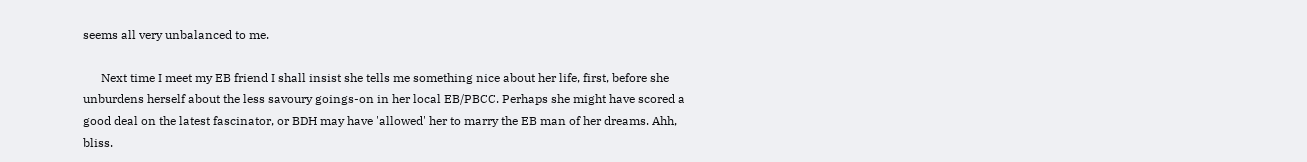seems all very unbalanced to me.

      Next time I meet my EB friend I shall insist she tells me something nice about her life, first, before she unburdens herself about the less savoury goings-on in her local EB/PBCC. Perhaps she might have scored a good deal on the latest fascinator, or BDH may have 'allowed' her to marry the EB man of her dreams. Ahh, bliss.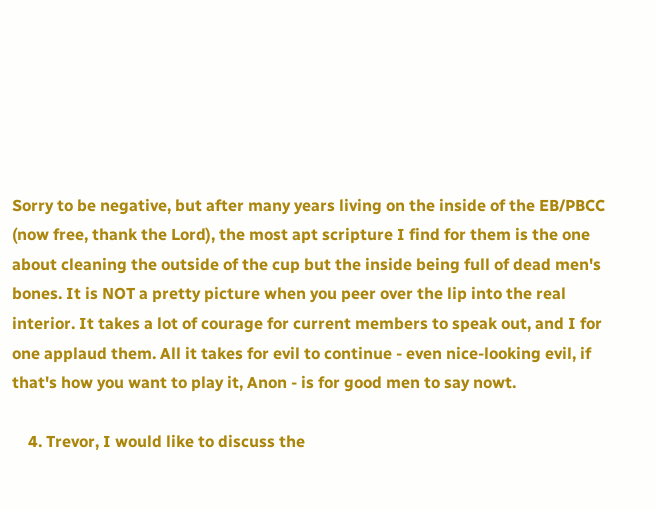Sorry to be negative, but after many years living on the inside of the EB/PBCC (now free, thank the Lord), the most apt scripture I find for them is the one about cleaning the outside of the cup but the inside being full of dead men's bones. It is NOT a pretty picture when you peer over the lip into the real interior. It takes a lot of courage for current members to speak out, and I for one applaud them. All it takes for evil to continue - even nice-looking evil, if that's how you want to play it, Anon - is for good men to say nowt.

    4. Trevor, I would like to discuss the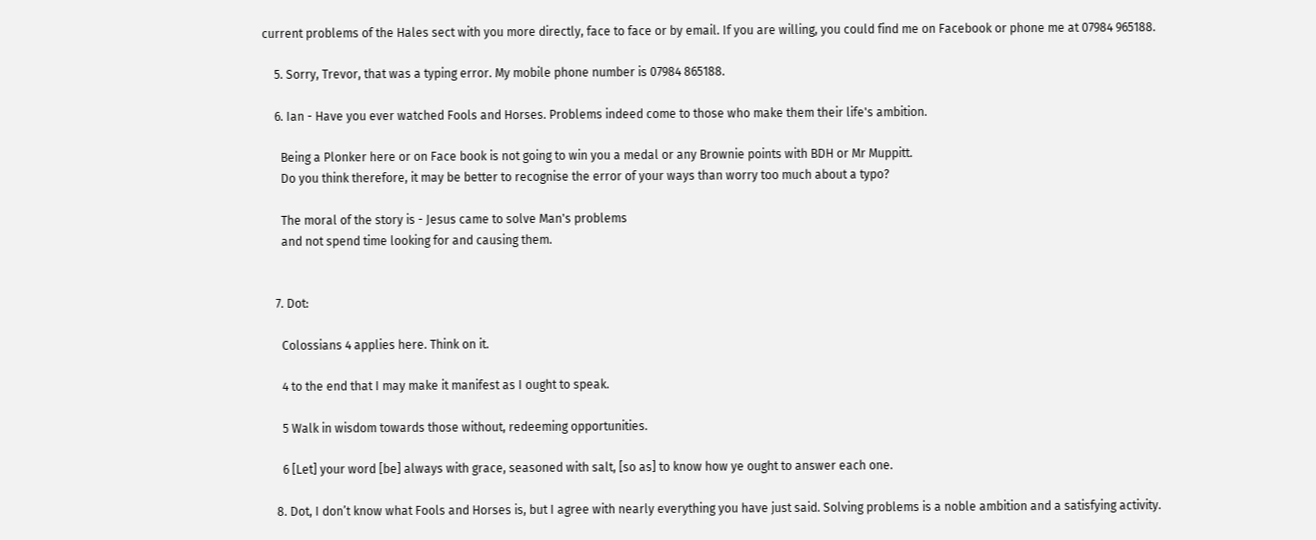current problems of the Hales sect with you more directly, face to face or by email. If you are willing, you could find me on Facebook or phone me at 07984 965188.

    5. Sorry, Trevor, that was a typing error. My mobile phone number is 07984 865188.

    6. Ian - Have you ever watched Fools and Horses. Problems indeed come to those who make them their life's ambition.

      Being a Plonker here or on Face book is not going to win you a medal or any Brownie points with BDH or Mr Muppitt.
      Do you think therefore, it may be better to recognise the error of your ways than worry too much about a typo?

      The moral of the story is - Jesus came to solve Man's problems
      and not spend time looking for and causing them.


    7. Dot:

      Colossians 4 applies here. Think on it.

      4 to the end that I may make it manifest as I ought to speak.

      5 Walk in wisdom towards those without, redeeming opportunities.

      6 [Let] your word [be] always with grace, seasoned with salt, [so as] to know how ye ought to answer each one.

    8. Dot, I don’t know what Fools and Horses is, but I agree with nearly everything you have just said. Solving problems is a noble ambition and a satisfying activity.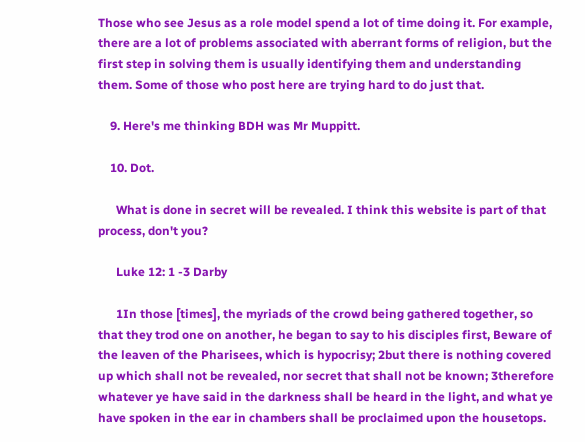Those who see Jesus as a role model spend a lot of time doing it. For example, there are a lot of problems associated with aberrant forms of religion, but the first step in solving them is usually identifying them and understanding them. Some of those who post here are trying hard to do just that.

    9. Here's me thinking BDH was Mr Muppitt.

    10. Dot.

      What is done in secret will be revealed. I think this website is part of that process, don't you?

      Luke 12: 1 -3 Darby

      1In those [times], the myriads of the crowd being gathered together, so that they trod one on another, he began to say to his disciples first, Beware of the leaven of the Pharisees, which is hypocrisy; 2but there is nothing covered up which shall not be revealed, nor secret that shall not be known; 3therefore whatever ye have said in the darkness shall be heard in the light, and what ye have spoken in the ear in chambers shall be proclaimed upon the housetops.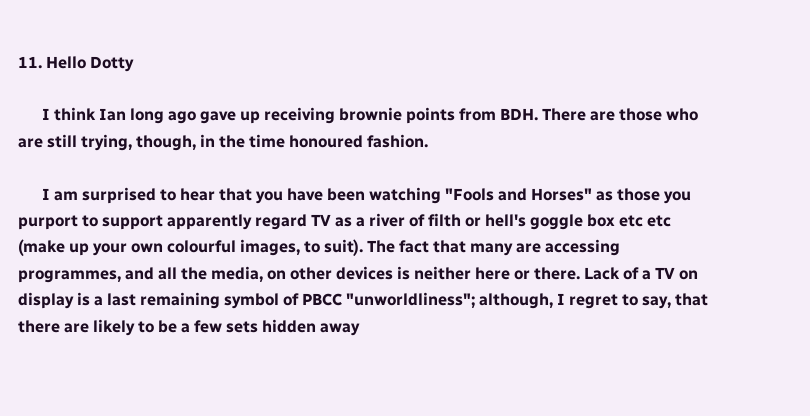11. Hello Dotty

      I think Ian long ago gave up receiving brownie points from BDH. There are those who are still trying, though, in the time honoured fashion.

      I am surprised to hear that you have been watching "Fools and Horses" as those you purport to support apparently regard TV as a river of filth or hell's goggle box etc etc (make up your own colourful images, to suit). The fact that many are accessing programmes, and all the media, on other devices is neither here or there. Lack of a TV on display is a last remaining symbol of PBCC "unworldliness"; although, I regret to say, that there are likely to be a few sets hidden away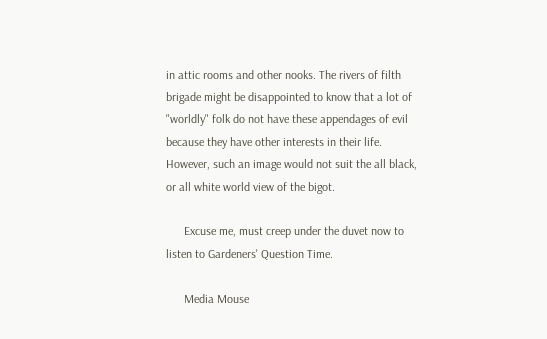in attic rooms and other nooks. The rivers of filth brigade might be disappointed to know that a lot of "worldly" folk do not have these appendages of evil because they have other interests in their life. However, such an image would not suit the all black, or all white world view of the bigot.

      Excuse me, must creep under the duvet now to listen to Gardeners' Question Time.

      Media Mouse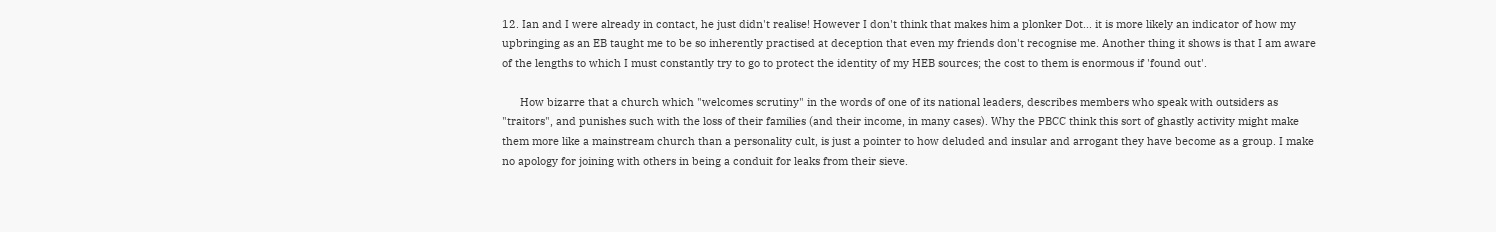12. Ian and I were already in contact, he just didn't realise! However I don't think that makes him a plonker Dot... it is more likely an indicator of how my upbringing as an EB taught me to be so inherently practised at deception that even my friends don't recognise me. Another thing it shows is that I am aware of the lengths to which I must constantly try to go to protect the identity of my HEB sources; the cost to them is enormous if 'found out'.

      How bizarre that a church which "welcomes scrutiny" in the words of one of its national leaders, describes members who speak with outsiders as "traitors", and punishes such with the loss of their families (and their income, in many cases). Why the PBCC think this sort of ghastly activity might make them more like a mainstream church than a personality cult, is just a pointer to how deluded and insular and arrogant they have become as a group. I make no apology for joining with others in being a conduit for leaks from their sieve.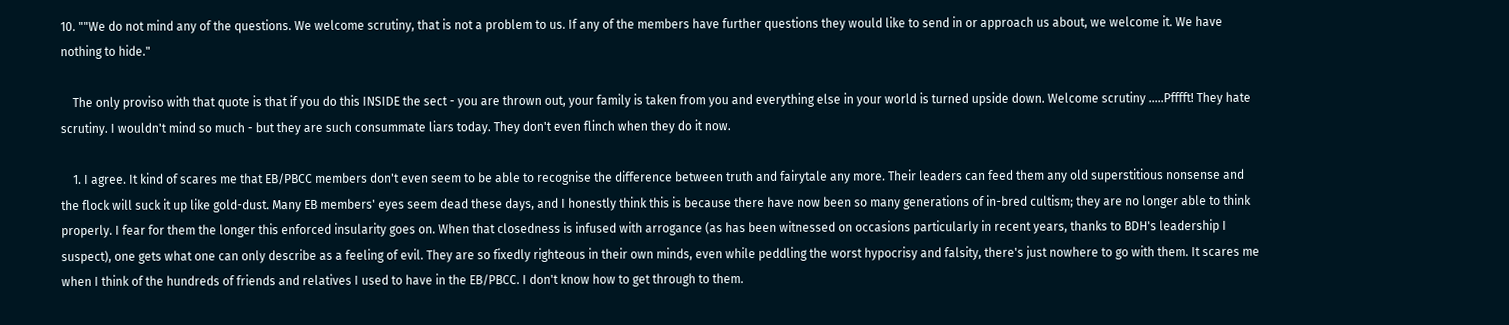10. ""We do not mind any of the questions. We welcome scrutiny, that is not a problem to us. If any of the members have further questions they would like to send in or approach us about, we welcome it. We have nothing to hide."

    The only proviso with that quote is that if you do this INSIDE the sect - you are thrown out, your family is taken from you and everything else in your world is turned upside down. Welcome scrutiny .....Pfffft! They hate scrutiny. I wouldn't mind so much - but they are such consummate liars today. They don't even flinch when they do it now.

    1. I agree. It kind of scares me that EB/PBCC members don't even seem to be able to recognise the difference between truth and fairytale any more. Their leaders can feed them any old superstitious nonsense and the flock will suck it up like gold-dust. Many EB members' eyes seem dead these days, and I honestly think this is because there have now been so many generations of in-bred cultism; they are no longer able to think properly. I fear for them the longer this enforced insularity goes on. When that closedness is infused with arrogance (as has been witnessed on occasions particularly in recent years, thanks to BDH's leadership I suspect), one gets what one can only describe as a feeling of evil. They are so fixedly righteous in their own minds, even while peddling the worst hypocrisy and falsity, there's just nowhere to go with them. It scares me when I think of the hundreds of friends and relatives I used to have in the EB/PBCC. I don't know how to get through to them.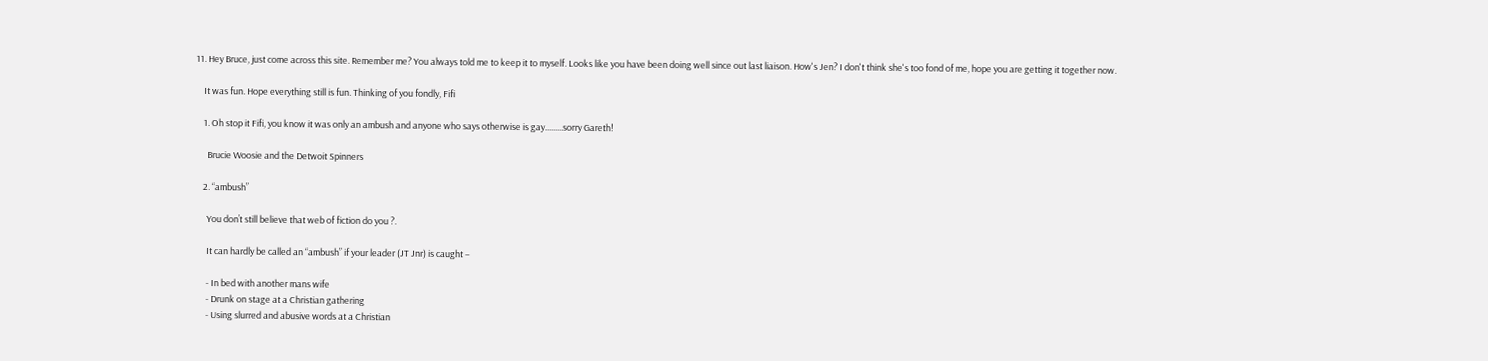11. Hey Bruce, just come across this site. Remember me? You always told me to keep it to myself. Looks like you have been doing well since out last liaison. How's Jen? I don't think she's too fond of me, hope you are getting it together now.

    It was fun. Hope everything still is fun. Thinking of you fondly, Fifi

    1. Oh stop it Fifi, you know it was only an ambush and anyone who says otherwise is gay.........sorry Gareth!

      Brucie Woosie and the Detwoit Spinners

    2. “ambush”

      You don’t still believe that web of fiction do you ?.

      It can hardly be called an “ambush” if your leader (JT Jnr) is caught –

      - In bed with another mans wife
      - Drunk on stage at a Christian gathering
      - Using slurred and abusive words at a Christian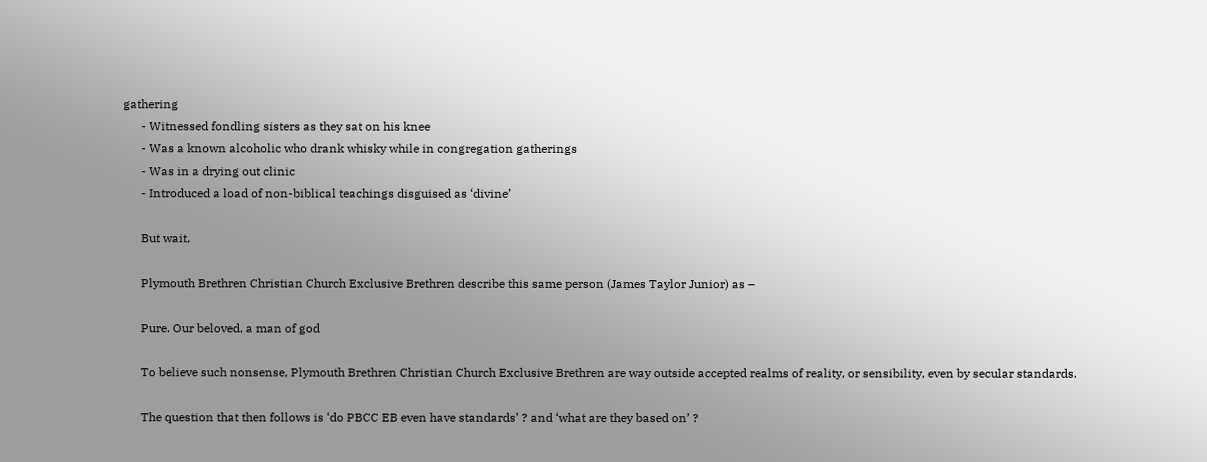gathering
      - Witnessed fondling sisters as they sat on his knee
      - Was a known alcoholic who drank whisky while in congregation gatherings
      - Was in a drying out clinic
      - Introduced a load of non-biblical teachings disguised as ‘divine’

      But wait,

      Plymouth Brethren Christian Church Exclusive Brethren describe this same person (James Taylor Junior) as –

      Pure. Our beloved, a man of god

      To believe such nonsense, Plymouth Brethren Christian Church Exclusive Brethren are way outside accepted realms of reality, or sensibility, even by secular standards.

      The question that then follows is ‘do PBCC EB even have standards’ ? and ‘what are they based on’ ?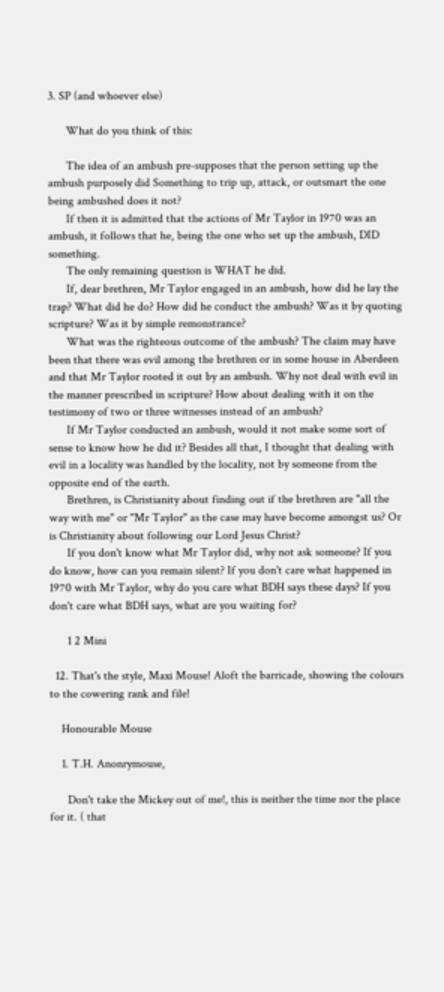3. SP (and whoever else)

      What do you think of this:

      The idea of an ambush pre-supposes that the person setting up the ambush purposely did Something to trip up, attack, or outsmart the one being ambushed does it not?
      If then it is admitted that the actions of Mr Taylor in 1970 was an ambush, it follows that he, being the one who set up the ambush, DID something.
      The only remaining question is WHAT he did.
      If, dear brethren, Mr Taylor engaged in an ambush, how did he lay the trap? What did he do? How did he conduct the ambush? Was it by quoting scripture? Was it by simple remonstrance?
      What was the righteous outcome of the ambush? The claim may have been that there was evil among the brethren or in some house in Aberdeen and that Mr Taylor rooted it out by an ambush. Why not deal with evil in the manner prescribed in scripture? How about dealing with it on the testimony of two or three witnesses instead of an ambush?
      If Mr Taylor conducted an ambush, would it not make some sort of sense to know how he did it? Besides all that, I thought that dealing with evil in a locality was handled by the locality, not by someone from the opposite end of the earth.
      Brethren, is Christianity about finding out if the brethren are "all the way with me" or "Mr Taylor" as the case may have become amongst us? Or is Christianity about following our Lord Jesus Christ?
      If you don't know what Mr Taylor did, why not ask someone? If you do know, how can you remain silent? If you don't care what happened in 1970 with Mr Taylor, why do you care what BDH says these days? If you don't care what BDH says, what are you waiting for?

      1 2 Mini

  12. That's the style, Maxi Mouse! Aloft the barricade, showing the colours to the cowering rank and file!

    Honourable Mouse

    1. T.H. Anonrymouse,

      Don't take the Mickey out of me!, this is neither the time nor the place for it. ( that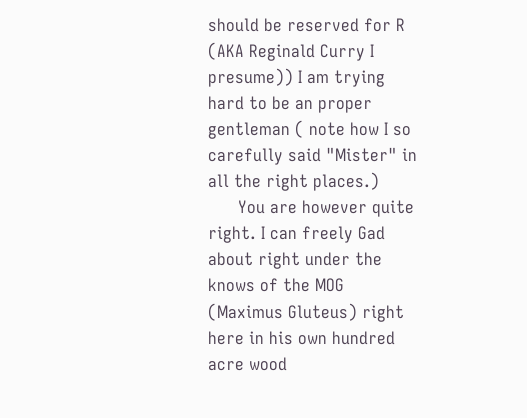should be reserved for R (AKA Reginald Curry I presume)) I am trying hard to be an proper gentleman ( note how I so carefully said "Mister" in all the right places.)
      You are however quite right. I can freely Gad about right under the knows of the MOG (Maximus Gluteus) right here in his own hundred acre wood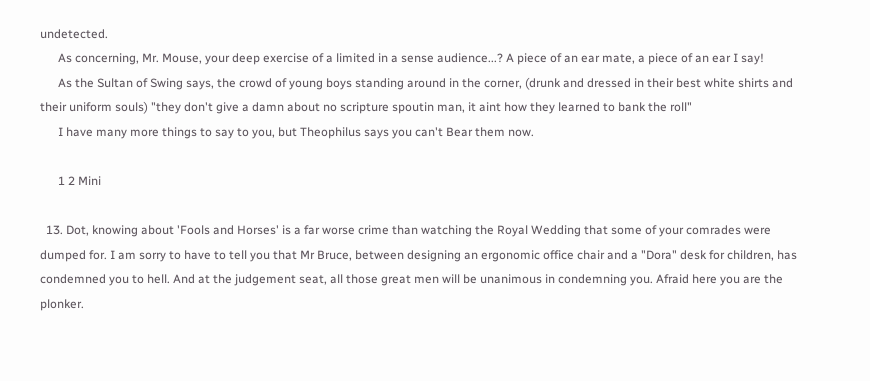undetected.
      As concerning, Mr. Mouse, your deep exercise of a limited in a sense audience...? A piece of an ear mate, a piece of an ear I say!
      As the Sultan of Swing says, the crowd of young boys standing around in the corner, (drunk and dressed in their best white shirts and their uniform souls) "they don't give a damn about no scripture spoutin man, it aint how they learned to bank the roll"
      I have many more things to say to you, but Theophilus says you can't Bear them now.

      1 2 Mini

  13. Dot, knowing about 'Fools and Horses' is a far worse crime than watching the Royal Wedding that some of your comrades were dumped for. I am sorry to have to tell you that Mr Bruce, between designing an ergonomic office chair and a "Dora" desk for children, has condemned you to hell. And at the judgement seat, all those great men will be unanimous in condemning you. Afraid here you are the plonker.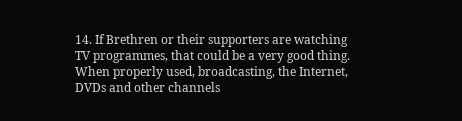14. If Brethren or their supporters are watching TV programmes, that could be a very good thing. When properly used, broadcasting, the Internet, DVDs and other channels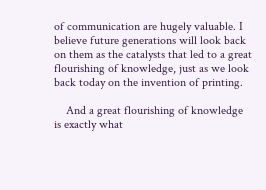of communication are hugely valuable. I believe future generations will look back on them as the catalysts that led to a great flourishing of knowledge, just as we look back today on the invention of printing.

    And a great flourishing of knowledge is exactly what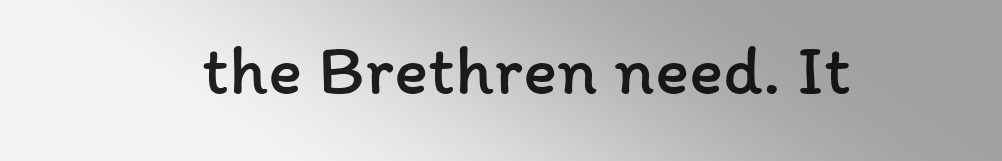the Brethren need. It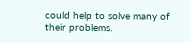could help to solve many of their problems.